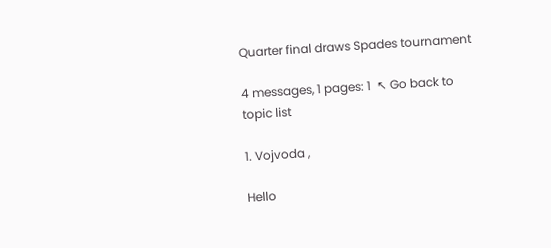Quarter final draws Spades tournament

4 messages, 1 pages: 1  ↖ Go back to topic list

1. Vojvoda ,

Hello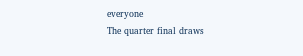everyone
The quarter final draws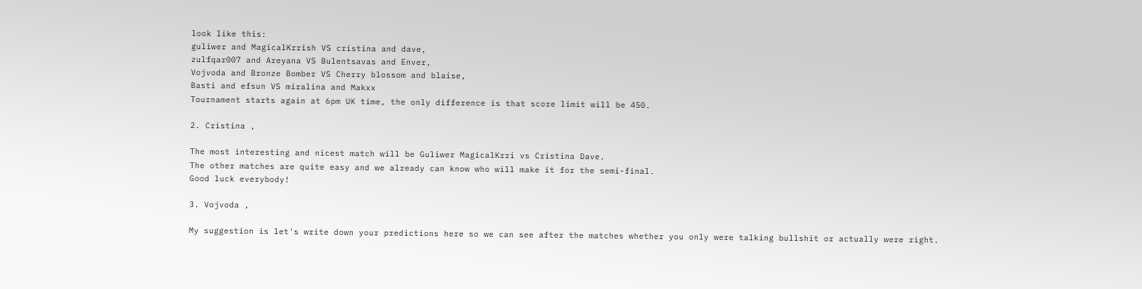look like this:
guliwer and MagicalKrrish VS cristina and dave,
zulfqar007 and Areyana VS Bulentsavas and Enver,
Vojvoda and Bronze Bomber VS Cherry blossom and blaise,
Basti and efsun VS miralina and Makxx
Tournament starts again at 6pm UK time, the only difference is that score limit will be 450.

2. Cristina ,

The most interesting and nicest match will be Guliwer MagicalKrri vs Cristina Dave.
The other matches are quite easy and we already can know who will make it for the semi-final.
Good luck everybody!

3. Vojvoda ,

My suggestion is let's write down your predictions here so we can see after the matches whether you only were talking bullshit or actually were right.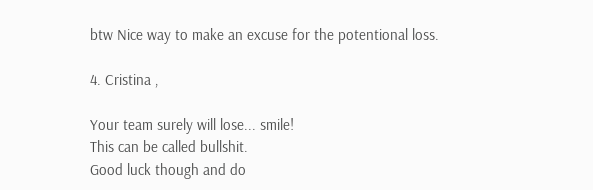btw Nice way to make an excuse for the potentional loss.

4. Cristina ,

Your team surely will lose... smile!
This can be called bullshit.
Good luck though and do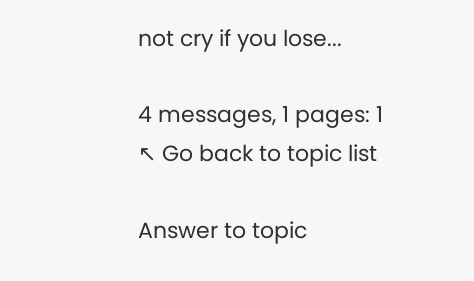not cry if you lose...

4 messages, 1 pages: 1  ↖ Go back to topic list

Answer to topic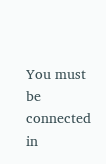You must be connected in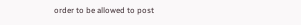order to be allowed to post